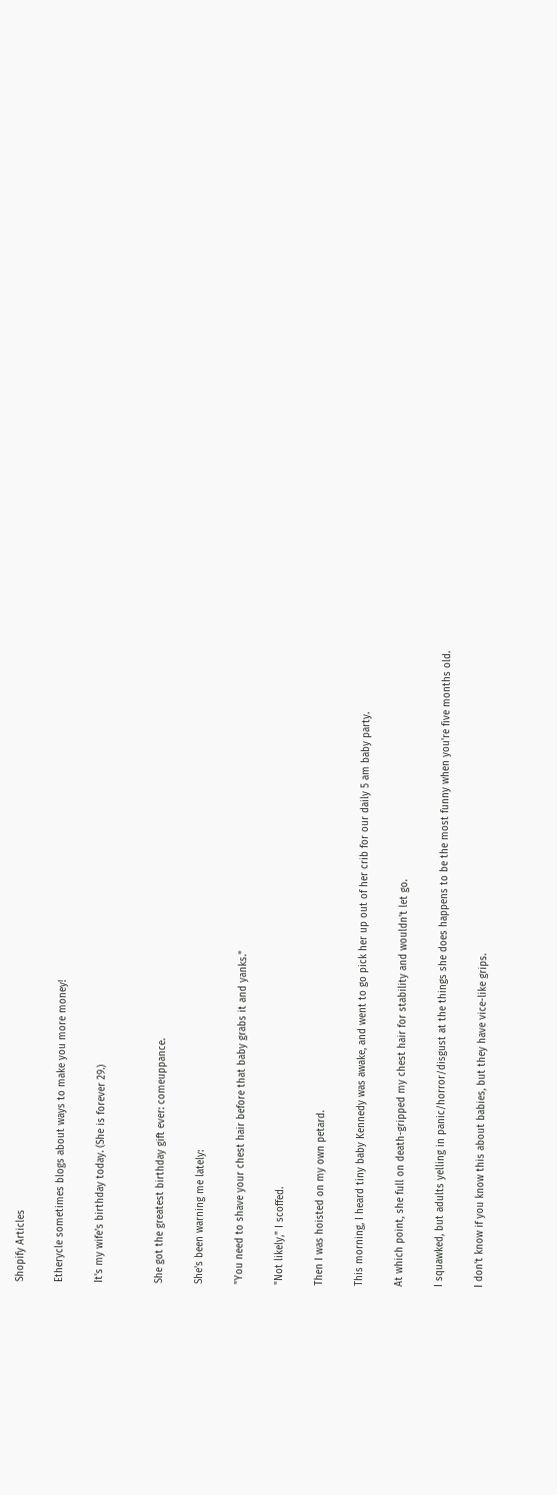Shopify Articles

Etherycle sometimes blogs about ways to make you more money!

It's my wife's birthday today. (She is forever 29.)


She got the greatest birthday gift ever: comeuppance.

She's been warning me lately:

"You need to shave your chest hair before that baby grabs it and yanks."

"Not likely," I scoffed.

Then I was hoisted on my own petard.

This morning, I heard tiny baby Kennedy was awake, and went to go pick her up out of her crib for our daily 5 am baby party.

At which point, she full on death-gripped my chest hair for stability and wouldn't let go.

I squawked, but adults yelling in panic/horror/disgust at the things she does happens to be the most funny when you're five months old.

I don't know if you know this about babies, but they have vice-like grips.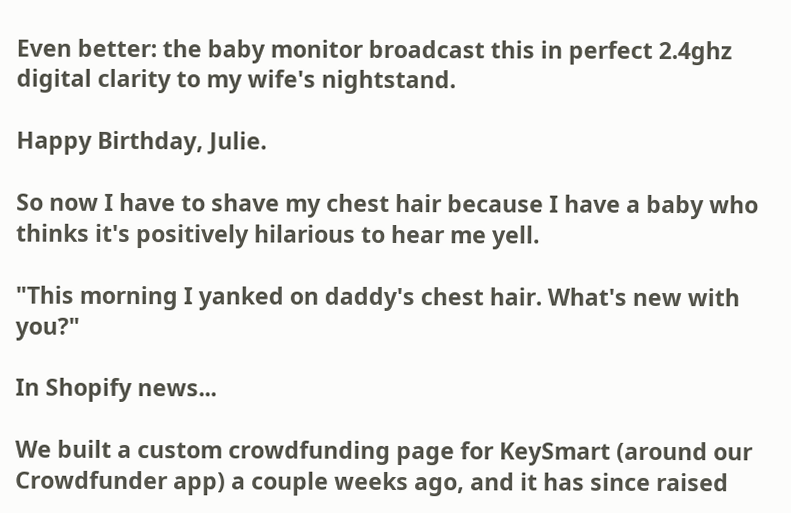Even better: the baby monitor broadcast this in perfect 2.4ghz digital clarity to my wife's nightstand.

Happy Birthday, Julie.

So now I have to shave my chest hair because I have a baby who thinks it's positively hilarious to hear me yell.

"This morning I yanked on daddy's chest hair. What's new with you?"

In Shopify news...

We built a custom crowdfunding page for KeySmart (around our Crowdfunder app) a couple weeks ago, and it has since raised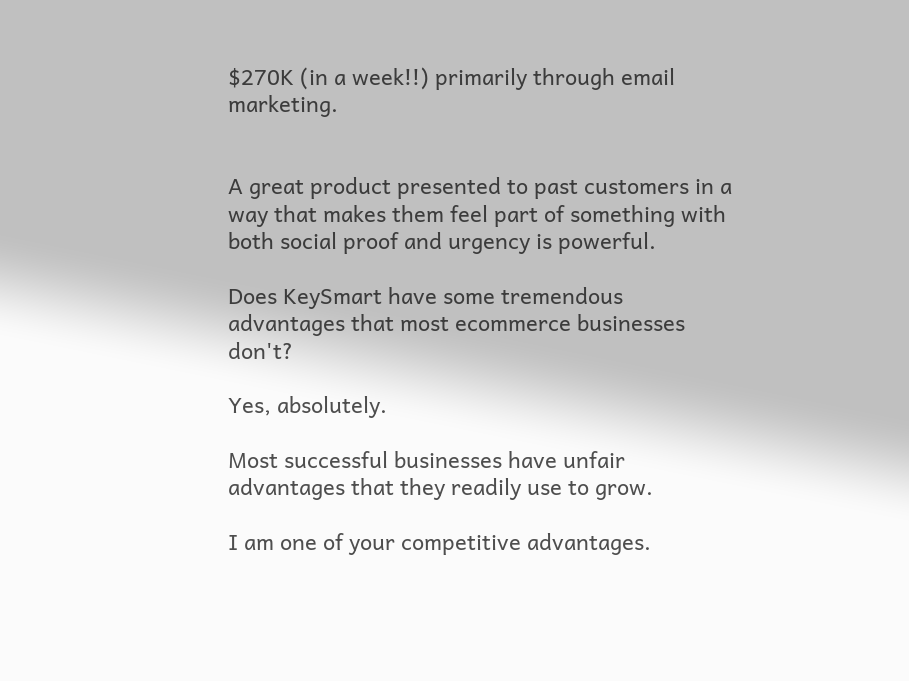$270K (in a week!!) primarily through email marketing.


A great product presented to past customers in a way that makes them feel part of something with both social proof and urgency is powerful.

Does KeySmart have some tremendous advantages that most ecommerce businesses don't?

Yes, absolutely.

Most successful businesses have unfair advantages that they readily use to grow.

I am one of your competitive advantages.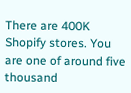There are 400K Shopify stores. You are one of around five thousand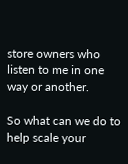store owners who listen to me in one way or another.

So what can we do to help scale your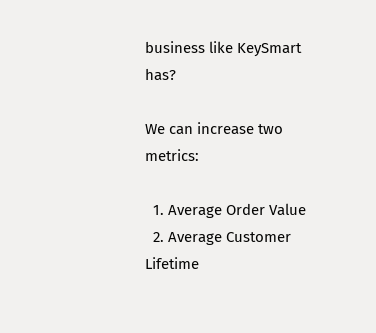business like KeySmart has?

We can increase two metrics:

  1. Average Order Value
  2. Average Customer Lifetime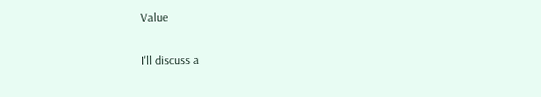Value

I'll discuss a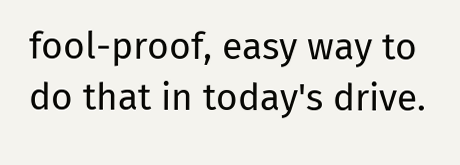fool-proof, easy way to do that in today's drive.